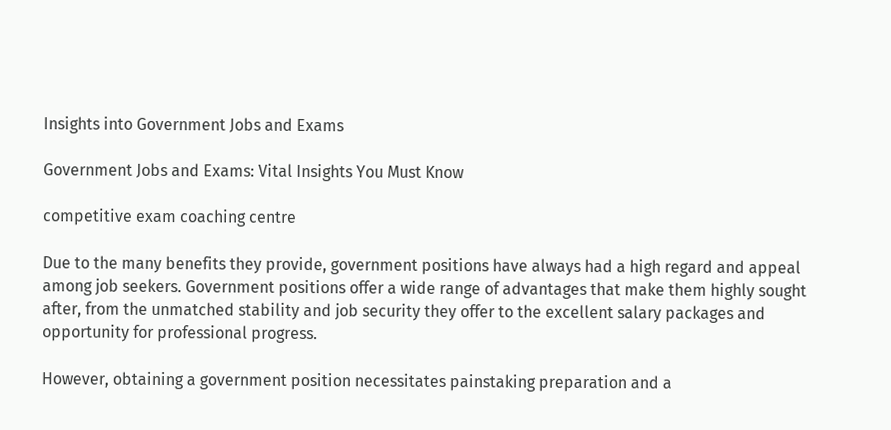Insights into Government Jobs and Exams

Government Jobs and Exams: Vital Insights You Must Know

competitive exam coaching centre

Due to the many benefits they provide, government positions have always had a high regard and appeal among job seekers. Government positions offer a wide range of advantages that make them highly sought after, from the unmatched stability and job security they offer to the excellent salary packages and opportunity for professional progress.

However, obtaining a government position necessitates painstaking preparation and a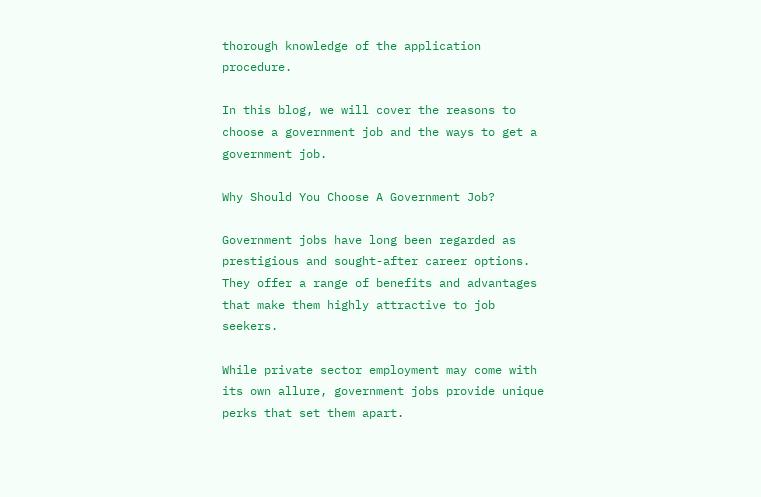thorough knowledge of the application procedure.

In this blog, we will cover the reasons to choose a government job and the ways to get a government job.

Why Should You Choose A Government Job?

Government jobs have long been regarded as prestigious and sought-after career options. They offer a range of benefits and advantages that make them highly attractive to job seekers.

While private sector employment may come with its own allure, government jobs provide unique perks that set them apart.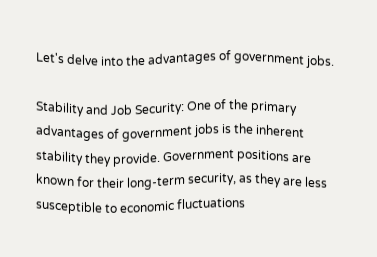Let's delve into the advantages of government jobs.

Stability and Job Security: One of the primary advantages of government jobs is the inherent stability they provide. Government positions are known for their long-term security, as they are less susceptible to economic fluctuations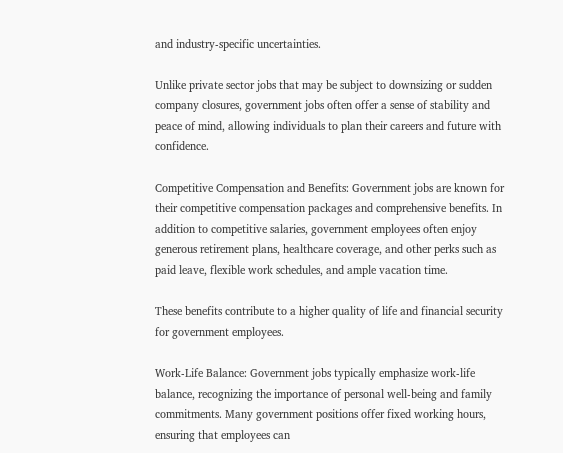and industry-specific uncertainties.

Unlike private sector jobs that may be subject to downsizing or sudden company closures, government jobs often offer a sense of stability and peace of mind, allowing individuals to plan their careers and future with confidence.

Competitive Compensation and Benefits: Government jobs are known for their competitive compensation packages and comprehensive benefits. In addition to competitive salaries, government employees often enjoy generous retirement plans, healthcare coverage, and other perks such as paid leave, flexible work schedules, and ample vacation time.

These benefits contribute to a higher quality of life and financial security for government employees.

Work-Life Balance: Government jobs typically emphasize work-life balance, recognizing the importance of personal well-being and family commitments. Many government positions offer fixed working hours, ensuring that employees can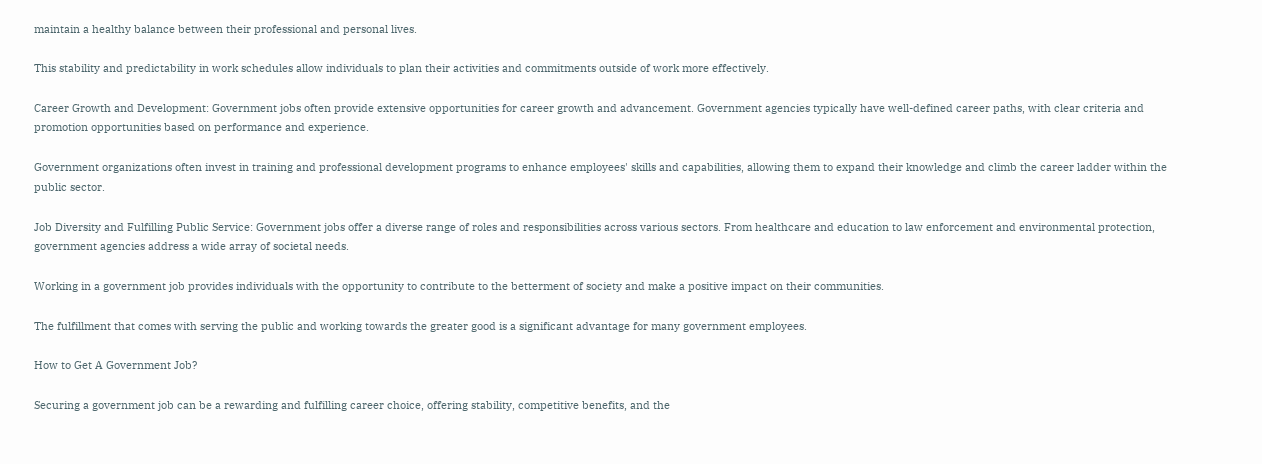maintain a healthy balance between their professional and personal lives.

This stability and predictability in work schedules allow individuals to plan their activities and commitments outside of work more effectively.

Career Growth and Development: Government jobs often provide extensive opportunities for career growth and advancement. Government agencies typically have well-defined career paths, with clear criteria and promotion opportunities based on performance and experience.

Government organizations often invest in training and professional development programs to enhance employees' skills and capabilities, allowing them to expand their knowledge and climb the career ladder within the public sector.

Job Diversity and Fulfilling Public Service: Government jobs offer a diverse range of roles and responsibilities across various sectors. From healthcare and education to law enforcement and environmental protection, government agencies address a wide array of societal needs.

Working in a government job provides individuals with the opportunity to contribute to the betterment of society and make a positive impact on their communities.

The fulfillment that comes with serving the public and working towards the greater good is a significant advantage for many government employees.

How to Get A Government Job?

Securing a government job can be a rewarding and fulfilling career choice, offering stability, competitive benefits, and the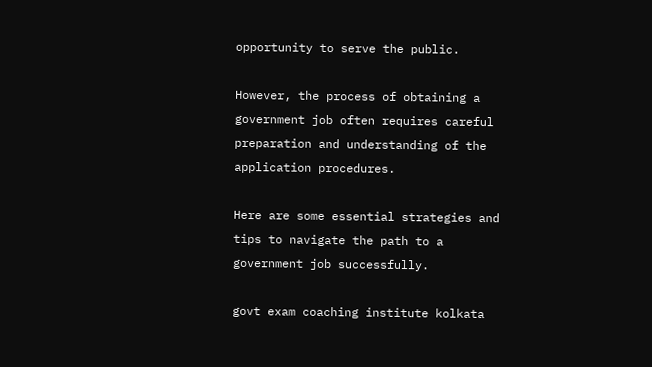opportunity to serve the public.

However, the process of obtaining a government job often requires careful preparation and understanding of the application procedures.

Here are some essential strategies and tips to navigate the path to a government job successfully.

govt exam coaching institute kolkata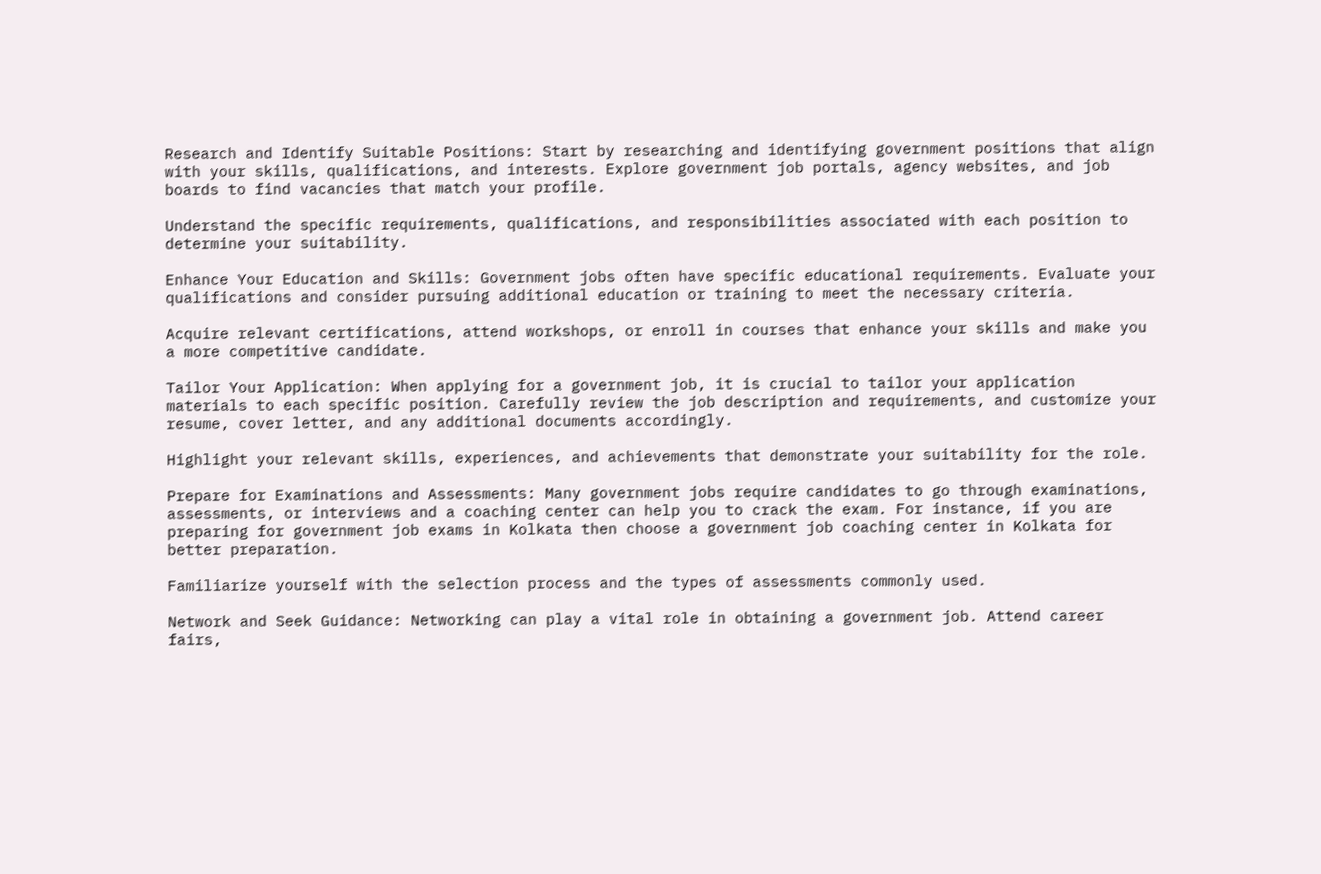Research and Identify Suitable Positions: Start by researching and identifying government positions that align with your skills, qualifications, and interests. Explore government job portals, agency websites, and job boards to find vacancies that match your profile.

Understand the specific requirements, qualifications, and responsibilities associated with each position to determine your suitability.

Enhance Your Education and Skills: Government jobs often have specific educational requirements. Evaluate your qualifications and consider pursuing additional education or training to meet the necessary criteria.

Acquire relevant certifications, attend workshops, or enroll in courses that enhance your skills and make you a more competitive candidate.

Tailor Your Application: When applying for a government job, it is crucial to tailor your application materials to each specific position. Carefully review the job description and requirements, and customize your resume, cover letter, and any additional documents accordingly.

Highlight your relevant skills, experiences, and achievements that demonstrate your suitability for the role.

Prepare for Examinations and Assessments: Many government jobs require candidates to go through examinations, assessments, or interviews and a coaching center can help you to crack the exam. For instance, if you are preparing for government job exams in Kolkata then choose a government job coaching center in Kolkata for better preparation.

Familiarize yourself with the selection process and the types of assessments commonly used.

Network and Seek Guidance: Networking can play a vital role in obtaining a government job. Attend career fairs,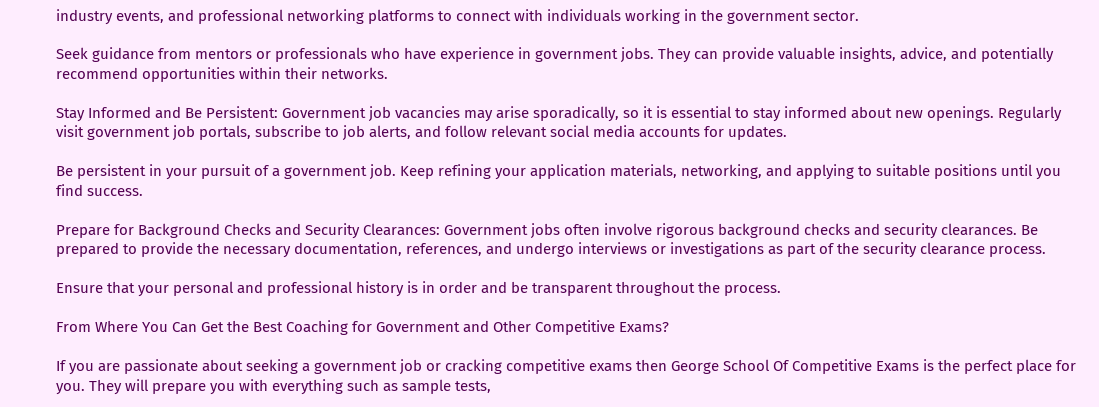industry events, and professional networking platforms to connect with individuals working in the government sector.

Seek guidance from mentors or professionals who have experience in government jobs. They can provide valuable insights, advice, and potentially recommend opportunities within their networks.

Stay Informed and Be Persistent: Government job vacancies may arise sporadically, so it is essential to stay informed about new openings. Regularly visit government job portals, subscribe to job alerts, and follow relevant social media accounts for updates.

Be persistent in your pursuit of a government job. Keep refining your application materials, networking, and applying to suitable positions until you find success.

Prepare for Background Checks and Security Clearances: Government jobs often involve rigorous background checks and security clearances. Be prepared to provide the necessary documentation, references, and undergo interviews or investigations as part of the security clearance process.

Ensure that your personal and professional history is in order and be transparent throughout the process.

From Where You Can Get the Best Coaching for Government and Other Competitive Exams?

If you are passionate about seeking a government job or cracking competitive exams then George School Of Competitive Exams is the perfect place for you. They will prepare you with everything such as sample tests,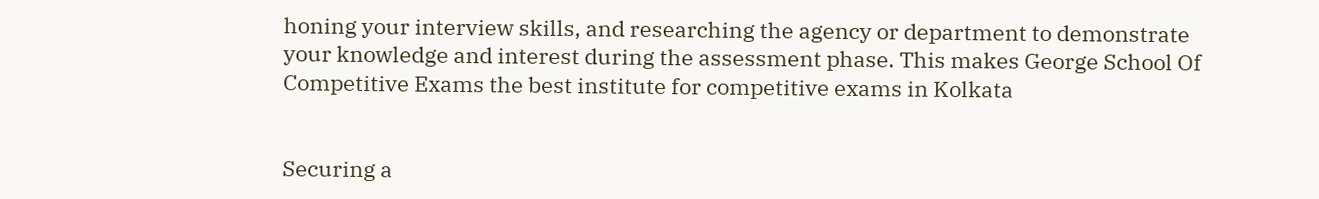honing your interview skills, and researching the agency or department to demonstrate your knowledge and interest during the assessment phase. This makes George School Of Competitive Exams the best institute for competitive exams in Kolkata


Securing a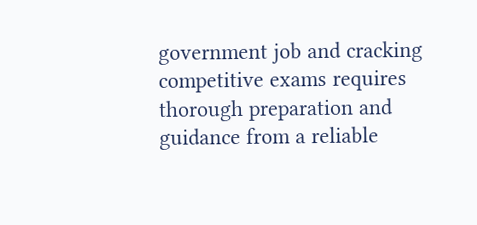government job and cracking competitive exams requires thorough preparation and guidance from a reliable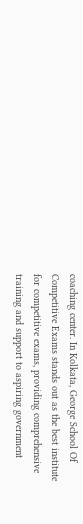coaching center. In Kolkata, George School Of Competitive Exams stands out as the best institute for competitive exams, providing comprehensive training and support to aspiring government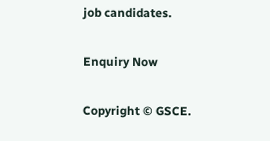job candidates.

Enquiry Now

Copyright © GSCE.